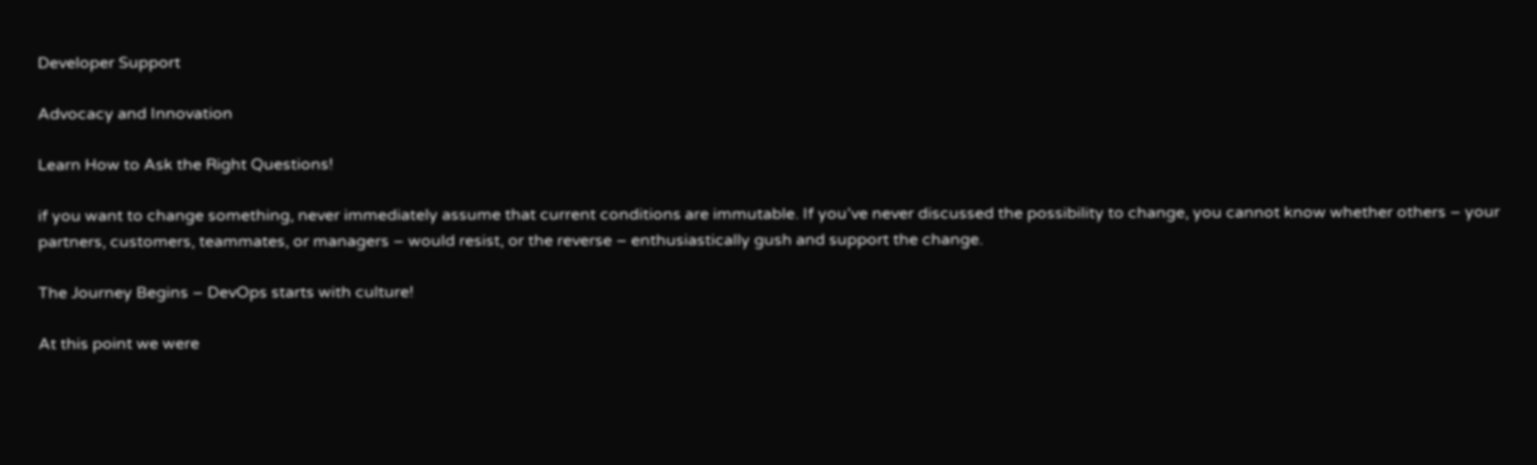Developer Support

Advocacy and Innovation

Learn How to Ask the Right Questions!

if you want to change something, never immediately assume that current conditions are immutable. If you’ve never discussed the possibility to change, you cannot know whether others – your partners, customers, teammates, or managers – would resist, or the reverse – enthusiastically gush and support the change.

The Journey Begins – DevOps starts with culture!

At this point we were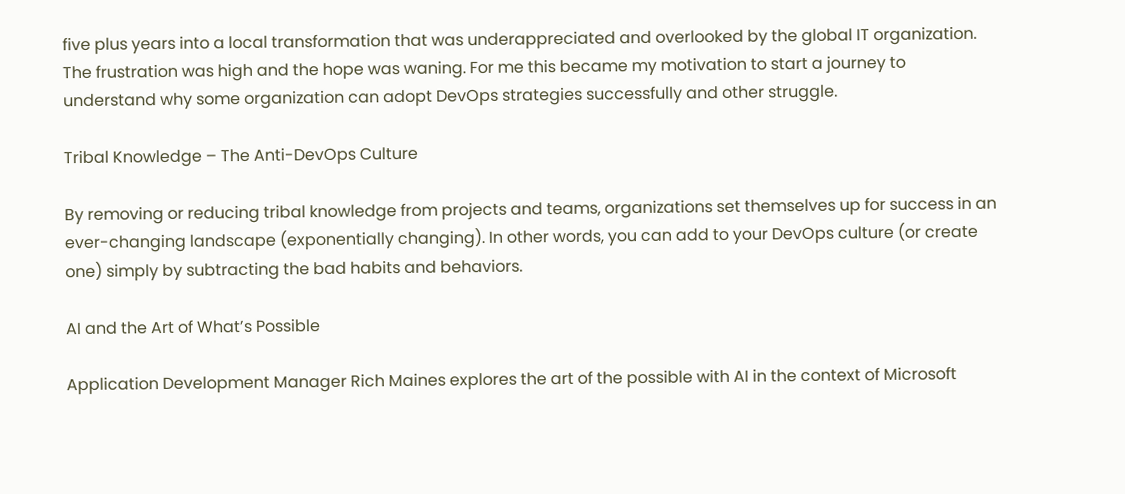five plus years into a local transformation that was underappreciated and overlooked by the global IT organization. The frustration was high and the hope was waning. For me this became my motivation to start a journey to understand why some organization can adopt DevOps strategies successfully and other struggle.

Tribal Knowledge – The Anti-DevOps Culture

By removing or reducing tribal knowledge from projects and teams, organizations set themselves up for success in an ever-changing landscape (exponentially changing). In other words, you can add to your DevOps culture (or create one) simply by subtracting the bad habits and behaviors.

AI and the Art of What’s Possible

Application Development Manager Rich Maines explores the art of the possible with AI in the context of Microsoft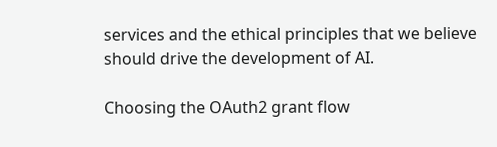services and the ethical principles that we believe should drive the development of AI.

Choosing the OAuth2 grant flow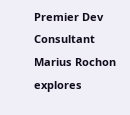Premier Dev Consultant Marius Rochon explores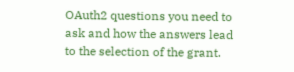OAuth2 questions you need to ask and how the answers lead to the selection of the grant.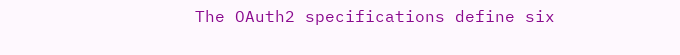The OAuth2 specifications define six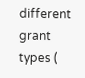different grant types (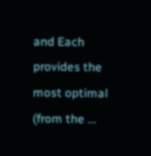and Each provides the most optimal (from the ...